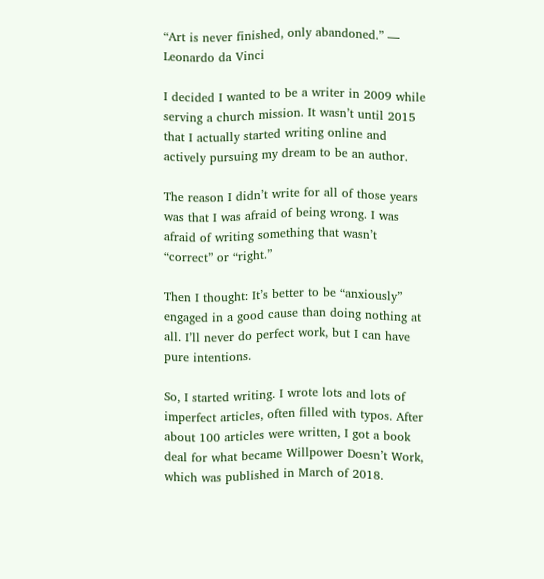“Art is never finished, only abandoned.” — Leonardo da Vinci

I decided I wanted to be a writer in 2009 while serving a church mission. It wasn’t until 2015 that I actually started writing online and actively pursuing my dream to be an author.

The reason I didn’t write for all of those years was that I was afraid of being wrong. I was afraid of writing something that wasn’t “correct” or “right.”

Then I thought: It’s better to be “anxiously” engaged in a good cause than doing nothing at all. I’ll never do perfect work, but I can have pure intentions.

So, I started writing. I wrote lots and lots of imperfect articles, often filled with typos. After about 100 articles were written, I got a book deal for what became Willpower Doesn’t Work, which was published in March of 2018.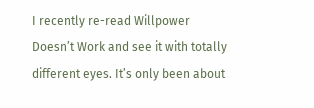I recently re-read Willpower Doesn’t Work and see it with totally different eyes. It’s only been about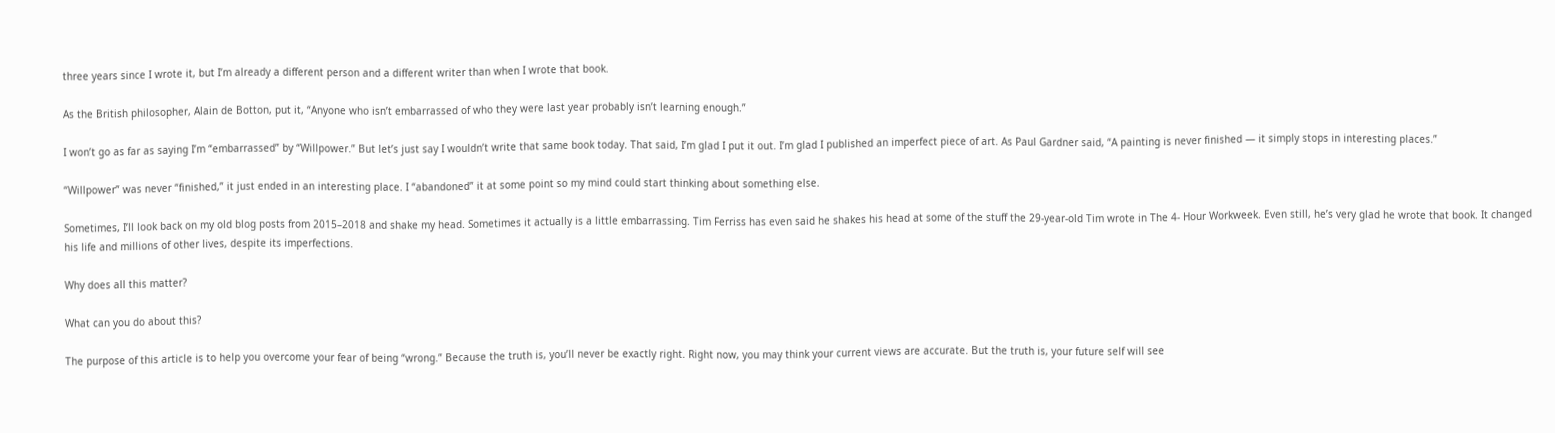three years since I wrote it, but I’m already a different person and a different writer than when I wrote that book.

As the British philosopher, Alain de Botton, put it, “Anyone who isn’t embarrassed of who they were last year probably isn’t learning enough.”

I won’t go as far as saying I’m “embarrassed” by “Willpower.” But let’s just say I wouldn’t write that same book today. That said, I’m glad I put it out. I’m glad I published an imperfect piece of art. As Paul Gardner said, “A painting is never finished — it simply stops in interesting places.”

“Willpower” was never “finished,” it just ended in an interesting place. I “abandoned” it at some point so my mind could start thinking about something else.

Sometimes, I’ll look back on my old blog posts from 2015–2018 and shake my head. Sometimes it actually is a little embarrassing. Tim Ferriss has even said he shakes his head at some of the stuff the 29-year-old Tim wrote in The 4- Hour Workweek. Even still, he’s very glad he wrote that book. It changed his life and millions of other lives, despite its imperfections.

Why does all this matter?

What can you do about this?

The purpose of this article is to help you overcome your fear of being “wrong.” Because the truth is, you’ll never be exactly right. Right now, you may think your current views are accurate. But the truth is, your future self will see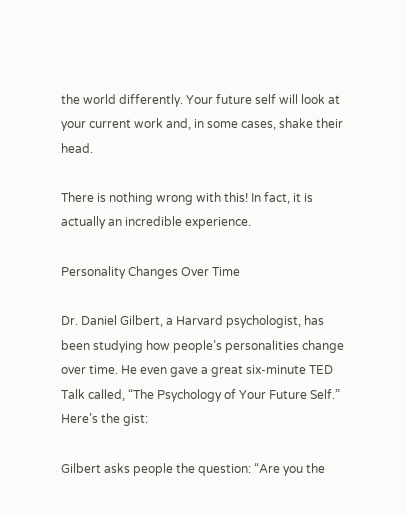the world differently. Your future self will look at your current work and, in some cases, shake their head.

There is nothing wrong with this! In fact, it is actually an incredible experience.

Personality Changes Over Time

Dr. Daniel Gilbert, a Harvard psychologist, has been studying how people’s personalities change over time. He even gave a great six-minute TED Talk called, “The Psychology of Your Future Self.” Here’s the gist:

Gilbert asks people the question: “Are you the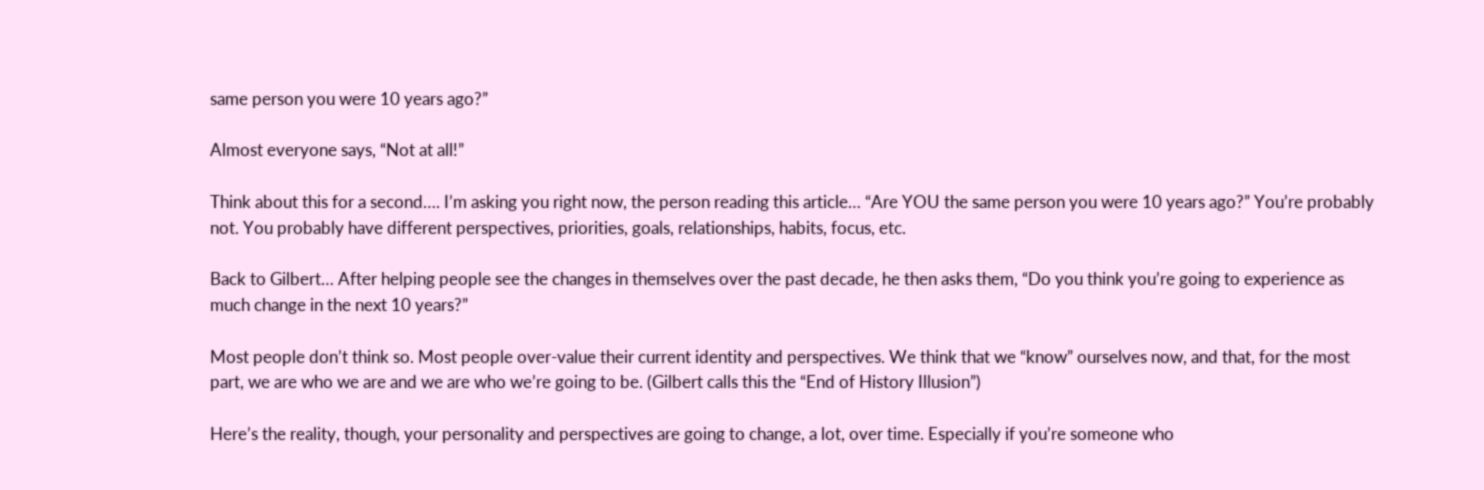same person you were 10 years ago?”

Almost everyone says, “Not at all!”

Think about this for a second…. I’m asking you right now, the person reading this article… “Are YOU the same person you were 10 years ago?” You’re probably not. You probably have different perspectives, priorities, goals, relationships, habits, focus, etc.

Back to Gilbert… After helping people see the changes in themselves over the past decade, he then asks them, “Do you think you’re going to experience as much change in the next 10 years?”

Most people don’t think so. Most people over-value their current identity and perspectives. We think that we “know” ourselves now, and that, for the most part, we are who we are and we are who we’re going to be. (Gilbert calls this the “End of History Illusion”)

Here’s the reality, though, your personality and perspectives are going to change, a lot, over time. Especially if you’re someone who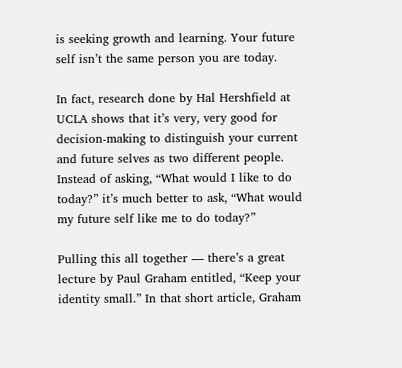is seeking growth and learning. Your future self isn’t the same person you are today.

In fact, research done by Hal Hershfield at UCLA shows that it’s very, very good for decision-making to distinguish your current and future selves as two different people. Instead of asking, “What would I like to do today?” it’s much better to ask, “What would my future self like me to do today?”

Pulling this all together — there’s a great lecture by Paul Graham entitled, “Keep your identity small.” In that short article, Graham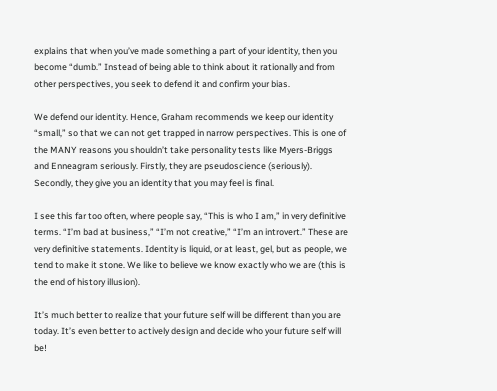explains that when you’ve made something a part of your identity, then you become “dumb.” Instead of being able to think about it rationally and from other perspectives, you seek to defend it and confirm your bias.

We defend our identity. Hence, Graham recommends we keep our identity “small,” so that we can not get trapped in narrow perspectives. This is one of the MANY reasons you shouldn’t take personality tests like Myers-Briggs and Enneagram seriously. Firstly, they are pseudoscience (seriously). Secondly, they give you an identity that you may feel is final.

I see this far too often, where people say, “This is who I am,” in very definitive terms. “I’m bad at business,” “I’m not creative,” “I’m an introvert.” These are very definitive statements. Identity is liquid, or at least, gel, but as people, we tend to make it stone. We like to believe we know exactly who we are (this is the end of history illusion).

It’s much better to realize that your future self will be different than you are today. It’s even better to actively design and decide who your future self will be!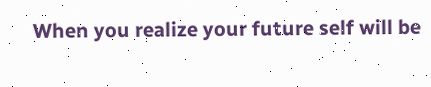When you realize your future self will be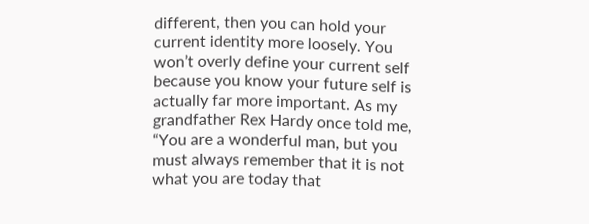different, then you can hold your current identity more loosely. You won’t overly define your current self because you know your future self is actually far more important. As my grandfather Rex Hardy once told me, “You are a wonderful man, but you must always remember that it is not what you are today that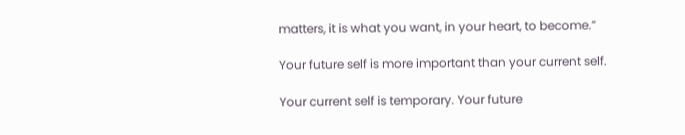matters, it is what you want, in your heart, to become.”

Your future self is more important than your current self.

Your current self is temporary. Your future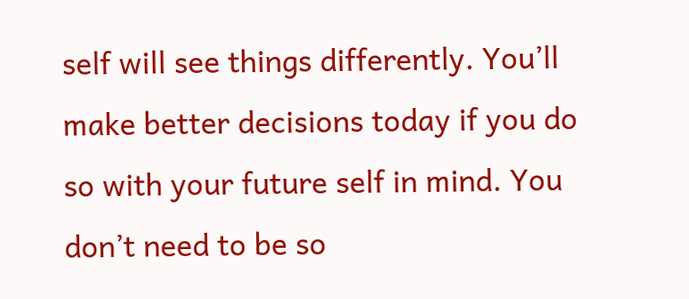self will see things differently. You’ll make better decisions today if you do so with your future self in mind. You don’t need to be so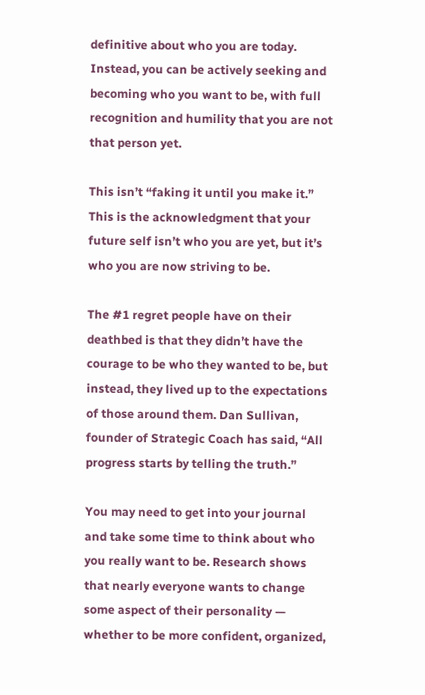definitive about who you are today. Instead, you can be actively seeking and becoming who you want to be, with full recognition and humility that you are not that person yet.

This isn’t “faking it until you make it.” This is the acknowledgment that your future self isn’t who you are yet, but it’s who you are now striving to be.

The #1 regret people have on their deathbed is that they didn’t have the courage to be who they wanted to be, but instead, they lived up to the expectations of those around them. Dan Sullivan, founder of Strategic Coach has said, “All progress starts by telling the truth.”

You may need to get into your journal and take some time to think about who you really want to be. Research shows that nearly everyone wants to change some aspect of their personality — whether to be more confident, organized,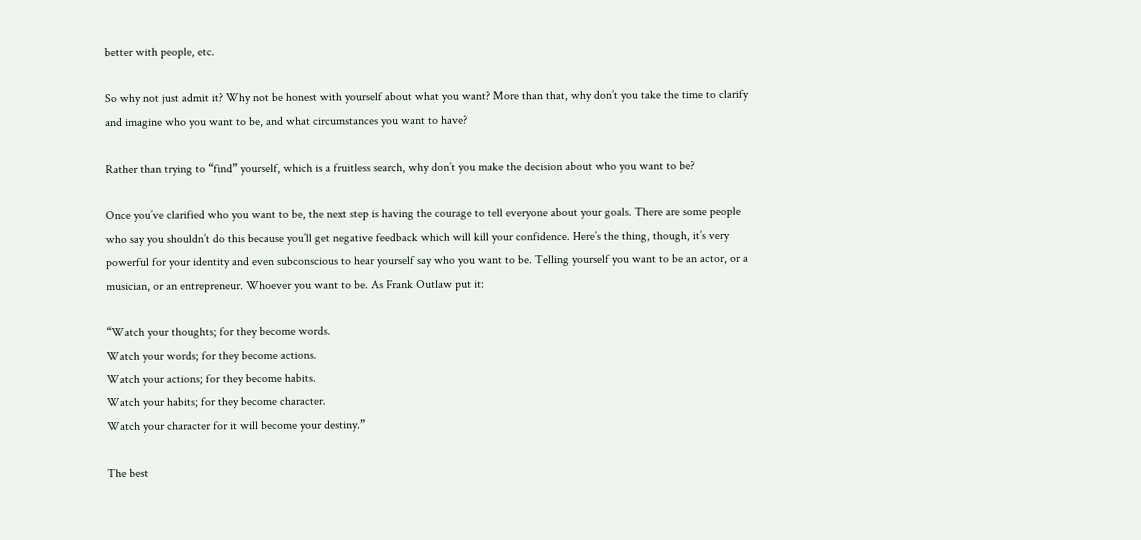better with people, etc.

So why not just admit it? Why not be honest with yourself about what you want? More than that, why don’t you take the time to clarify and imagine who you want to be, and what circumstances you want to have?

Rather than trying to “find” yourself, which is a fruitless search, why don’t you make the decision about who you want to be?

Once you’ve clarified who you want to be, the next step is having the courage to tell everyone about your goals. There are some people who say you shouldn’t do this because you’ll get negative feedback which will kill your confidence. Here’s the thing, though, it’s very powerful for your identity and even subconscious to hear yourself say who you want to be. Telling yourself you want to be an actor, or a musician, or an entrepreneur. Whoever you want to be. As Frank Outlaw put it:

“Watch your thoughts; for they become words.
Watch your words; for they become actions.
Watch your actions; for they become habits.
Watch your habits; for they become character.
Watch your character for it will become your destiny.”

The best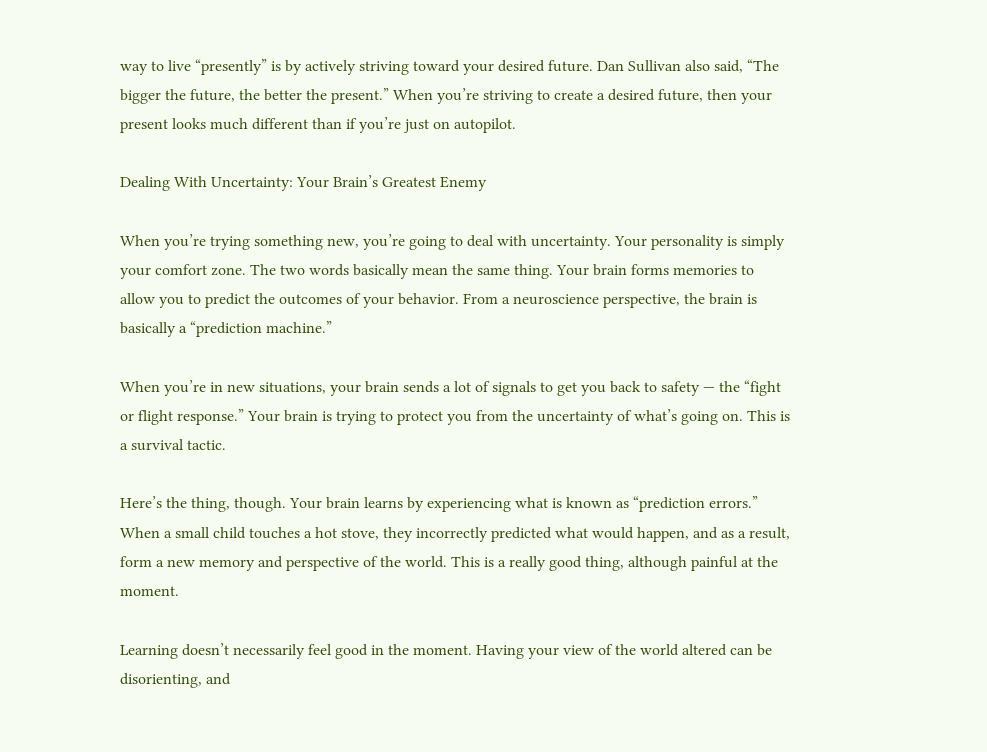way to live “presently” is by actively striving toward your desired future. Dan Sullivan also said, “The bigger the future, the better the present.” When you’re striving to create a desired future, then your present looks much different than if you’re just on autopilot.

Dealing With Uncertainty: Your Brain’s Greatest Enemy

When you’re trying something new, you’re going to deal with uncertainty. Your personality is simply your comfort zone. The two words basically mean the same thing. Your brain forms memories to allow you to predict the outcomes of your behavior. From a neuroscience perspective, the brain is basically a “prediction machine.”

When you’re in new situations, your brain sends a lot of signals to get you back to safety — the “fight or flight response.” Your brain is trying to protect you from the uncertainty of what’s going on. This is a survival tactic.

Here’s the thing, though. Your brain learns by experiencing what is known as “prediction errors.” When a small child touches a hot stove, they incorrectly predicted what would happen, and as a result, form a new memory and perspective of the world. This is a really good thing, although painful at the moment.

Learning doesn’t necessarily feel good in the moment. Having your view of the world altered can be disorienting, and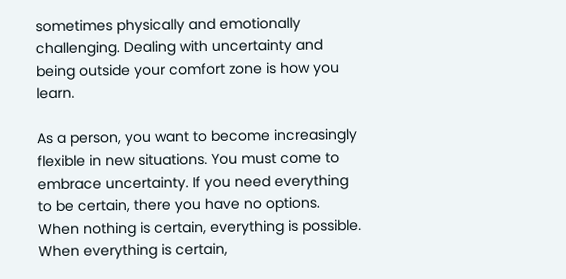sometimes physically and emotionally challenging. Dealing with uncertainty and being outside your comfort zone is how you learn.

As a person, you want to become increasingly flexible in new situations. You must come to embrace uncertainty. If you need everything to be certain, there you have no options. When nothing is certain, everything is possible. When everything is certain,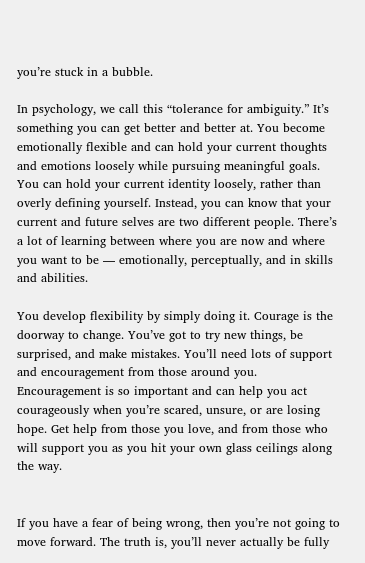you’re stuck in a bubble.

In psychology, we call this “tolerance for ambiguity.” It’s something you can get better and better at. You become emotionally flexible and can hold your current thoughts and emotions loosely while pursuing meaningful goals. You can hold your current identity loosely, rather than overly defining yourself. Instead, you can know that your current and future selves are two different people. There’s a lot of learning between where you are now and where you want to be — emotionally, perceptually, and in skills and abilities.

You develop flexibility by simply doing it. Courage is the doorway to change. You’ve got to try new things, be surprised, and make mistakes. You’ll need lots of support and encouragement from those around you. Encouragement is so important and can help you act courageously when you’re scared, unsure, or are losing hope. Get help from those you love, and from those who will support you as you hit your own glass ceilings along the way.


If you have a fear of being wrong, then you’re not going to move forward. The truth is, you’ll never actually be fully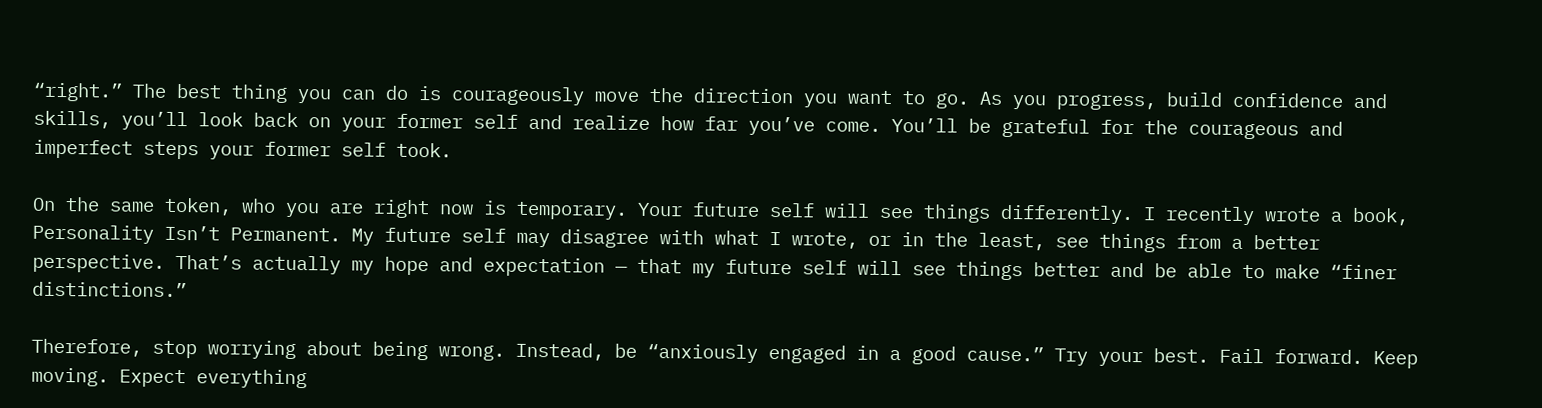“right.” The best thing you can do is courageously move the direction you want to go. As you progress, build confidence and skills, you’ll look back on your former self and realize how far you’ve come. You’ll be grateful for the courageous and imperfect steps your former self took.

On the same token, who you are right now is temporary. Your future self will see things differently. I recently wrote a book, Personality Isn’t Permanent. My future self may disagree with what I wrote, or in the least, see things from a better perspective. That’s actually my hope and expectation — that my future self will see things better and be able to make “finer distinctions.”

Therefore, stop worrying about being wrong. Instead, be “anxiously engaged in a good cause.” Try your best. Fail forward. Keep moving. Expect everything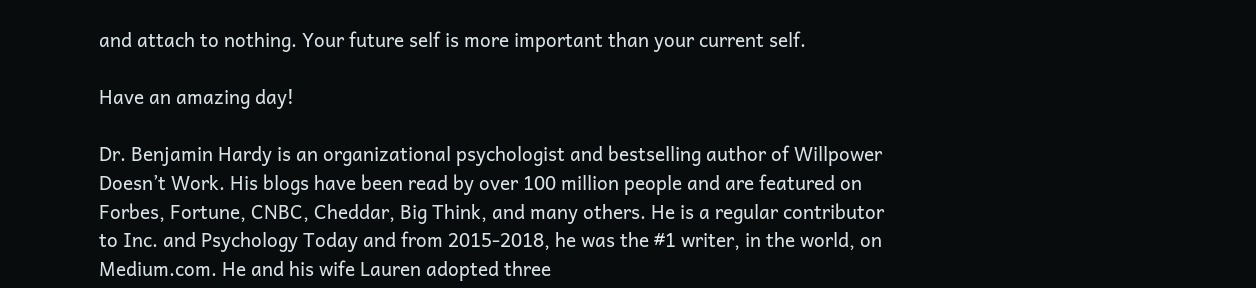and attach to nothing. Your future self is more important than your current self.

Have an amazing day!

Dr. Benjamin Hardy is an organizational psychologist and bestselling author of Willpower Doesn’t Work. His blogs have been read by over 100 million people and are featured on Forbes, Fortune, CNBC, Cheddar, Big Think, and many others. He is a regular contributor to Inc. and Psychology Today and from 2015-2018, he was the #1 writer, in the world, on Medium.com. He and his wife Lauren adopted three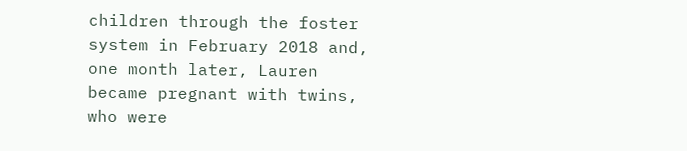children through the foster system in February 2018 and, one month later, Lauren became pregnant with twins, who were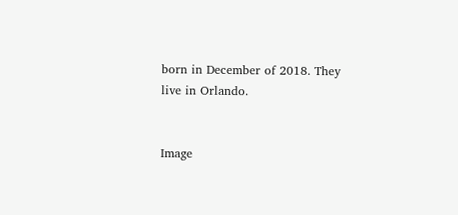born in December of 2018. They live in Orlando.


Image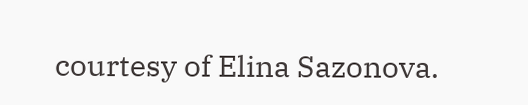courtesy of Elina Sazonova.